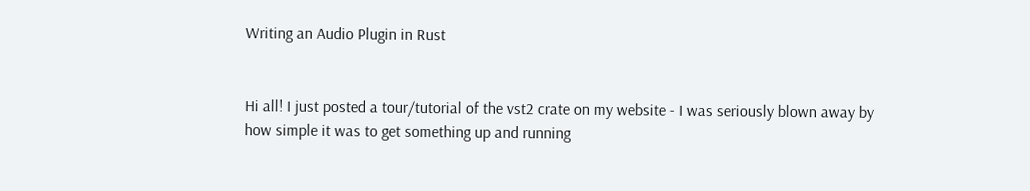Writing an Audio Plugin in Rust


Hi all! I just posted a tour/tutorial of the vst2 crate on my website - I was seriously blown away by how simple it was to get something up and running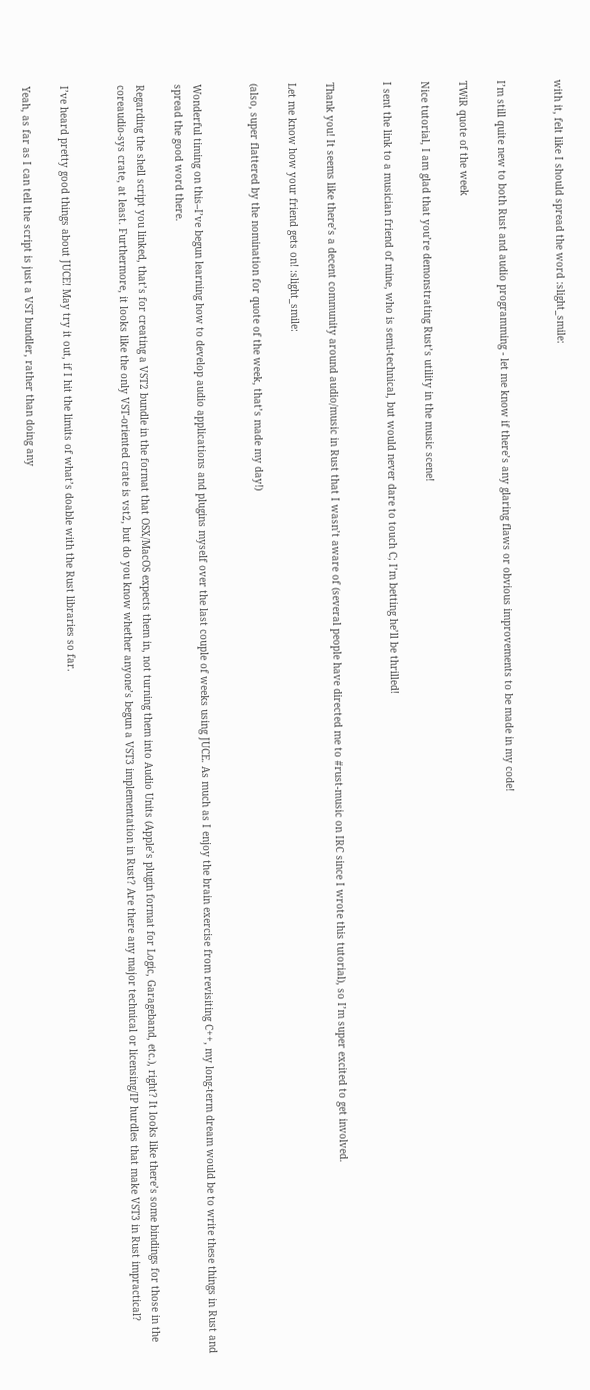with it, felt like I should spread the word :slight_smile:


I’m still quite new to both Rust and audio programming - let me know if there’s any glaring flaws or obvious improvements to be made in my code!

TWiR quote of the week

Nice tutorial, I am glad that you’re demonstrating Rust’s utility in the music scene!

I sent the link to a musician friend of mine, who is semi-technical, but would never dare to touch C; I’m betting he’ll be thrilled!


Thank you! It seems like there’s a decent community around audio/music in Rust that I wasn’t aware of (several people have directed me to #rust-music on IRC since I wrote this tutorial), so I’m super excited to get involved.

Let me know how your friend gets on! :slight_smile:

(also, super flattered by the nomination for quote of the week, that’s made my day!)


Wonderful timing on this–I’ve begun learning how to develop audio applications and plugins myself over the last couple of weeks using JUCE. As much as I enjoy the brain exercise from revisiting C++, my long-term dream would be to write these things in Rust and spread the good word there.

Regarding the shell script you linked, that’s for creating a VST2 bundle in the format that OSX/MacOS expects them in, not turning them into Audio Units (Apple’s plugin format for Logic, Garageband, etc.), right? It looks like there’s some bindings for those in the coreaudio-sys crate, at least. Furthermore, it looks like the only VST-oriented crate is vst2, but do you know whether anyone’s begun a VST3 implementation in Rust? Are there any major technical or licensing/IP hurdles that make VST3 in Rust impractical?


I’ve heard pretty good things about JUCE! May try it out, if I hit the limits of what’s doable with the Rust libraries so far.

Yeah, as far as I can tell the script is just a VST bundler, rather than doing any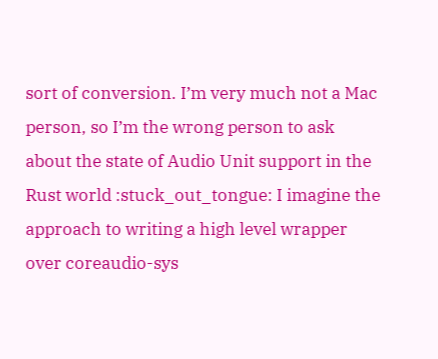sort of conversion. I’m very much not a Mac person, so I’m the wrong person to ask about the state of Audio Unit support in the Rust world :stuck_out_tongue: I imagine the approach to writing a high level wrapper over coreaudio-sys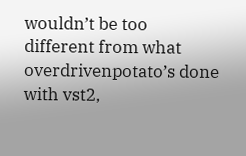wouldn’t be too different from what overdrivenpotato’s done with vst2,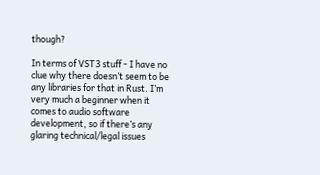though?

In terms of VST3 stuff - I have no clue why there doesn’t seem to be any libraries for that in Rust. I’m very much a beginner when it comes to audio software development, so if there’s any glaring technical/legal issues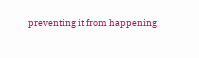preventing it from happening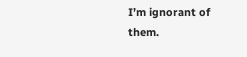I’m ignorant of them.